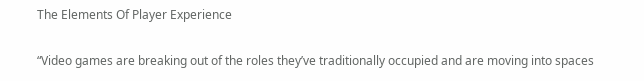The Elements Of Player Experience

“Video games are breaking out of the roles they’ve traditionally occupied and are moving into spaces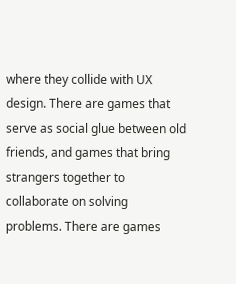where they collide with UX design. There are games that serve as social glue between old friends, and games that bring strangers together to collaborate on solving problems. There are games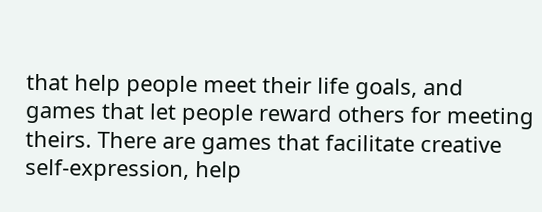that help people meet their life goals, and games that let people reward others for meeting theirs. There are games that facilitate creative self-expression, help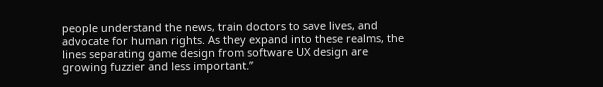people understand the news, train doctors to save lives, and advocate for human rights. As they expand into these realms, the lines separating game design from software UX design are growing fuzzier and less important.”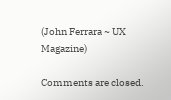(John Ferrara ~ UX Magazine)

Comments are closed.